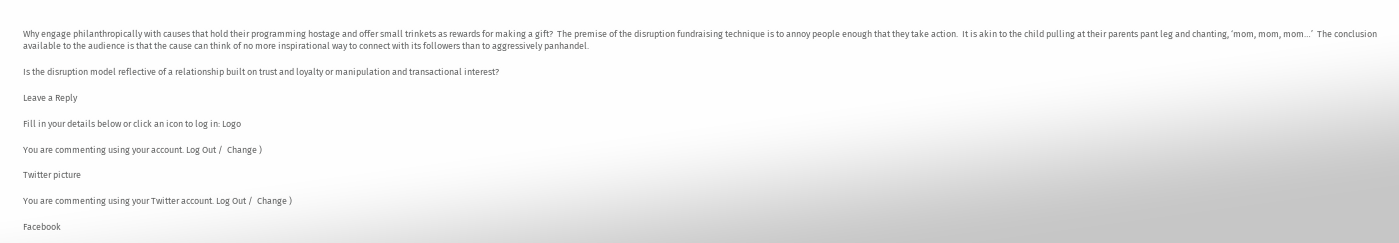Why engage philanthropically with causes that hold their programming hostage and offer small trinkets as rewards for making a gift?  The premise of the disruption fundraising technique is to annoy people enough that they take action.  It is akin to the child pulling at their parents pant leg and chanting, ‘mom, mom, mom…’  The conclusion available to the audience is that the cause can think of no more inspirational way to connect with its followers than to aggressively panhandel.

Is the disruption model reflective of a relationship built on trust and loyalty or manipulation and transactional interest?

Leave a Reply

Fill in your details below or click an icon to log in: Logo

You are commenting using your account. Log Out /  Change )

Twitter picture

You are commenting using your Twitter account. Log Out /  Change )

Facebook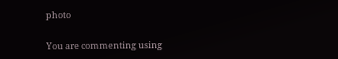photo

You are commenting using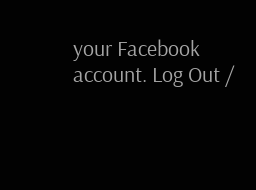your Facebook account. Log Out /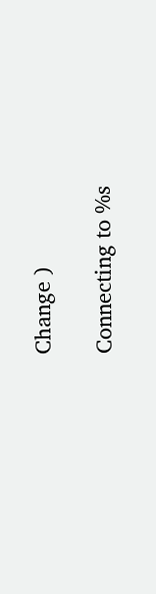Change )

Connecting to %s